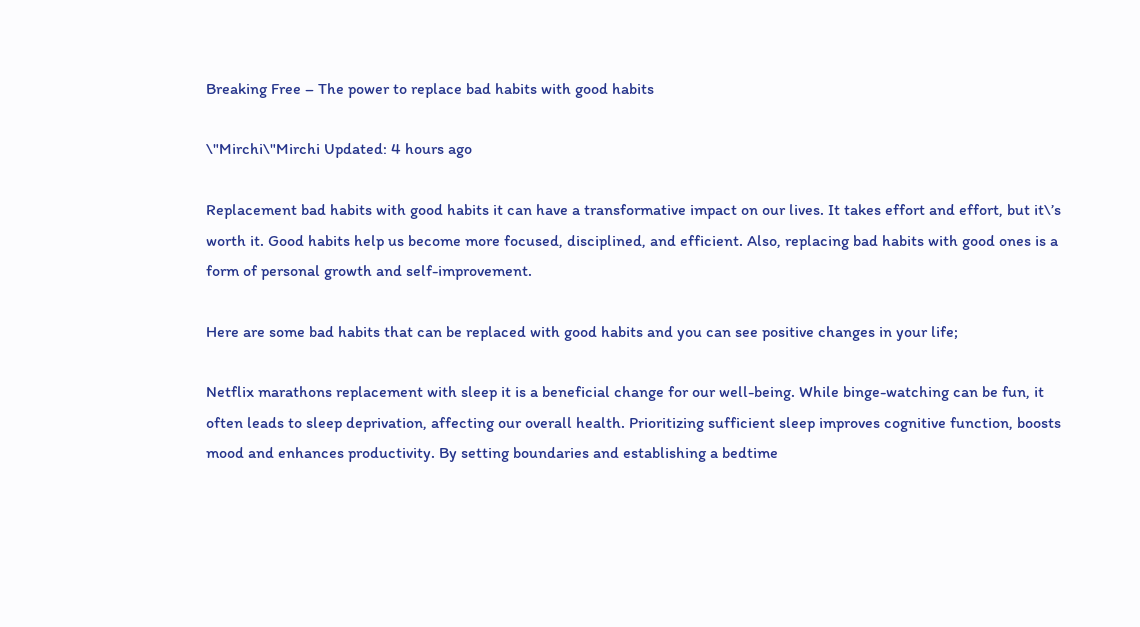Breaking Free – The power to replace bad habits with good habits

\"Mirchi\"Mirchi Updated: 4 hours ago

Replacement bad habits with good habits it can have a transformative impact on our lives. It takes effort and effort, but it\’s worth it. Good habits help us become more focused, disciplined, and efficient. Also, replacing bad habits with good ones is a form of personal growth and self-improvement.

Here are some bad habits that can be replaced with good habits and you can see positive changes in your life;

Netflix marathons replacement with sleep it is a beneficial change for our well-being. While binge-watching can be fun, it often leads to sleep deprivation, affecting our overall health. Prioritizing sufficient sleep improves cognitive function, boosts mood and enhances productivity. By setting boundaries and establishing a bedtime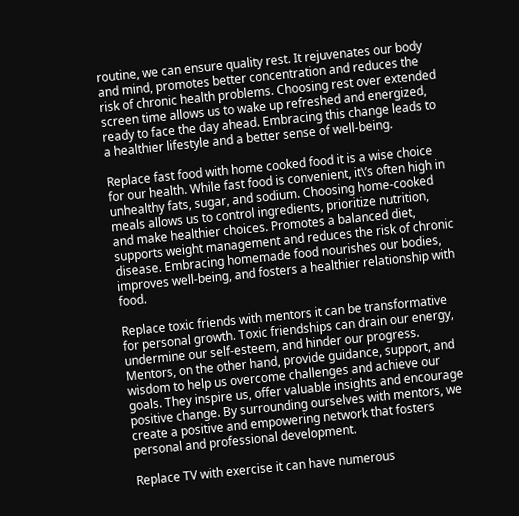routine, we can ensure quality rest. It rejuvenates our body and mind, promotes better concentration and reduces the risk of chronic health problems. Choosing rest over extended screen time allows us to wake up refreshed and energized, ready to face the day ahead. Embracing this change leads to a healthier lifestyle and a better sense of well-being.

Replace fast food with home cooked food it is a wise choice for our health. While fast food is convenient, it\’s often high in unhealthy fats, sugar, and sodium. Choosing home-cooked meals allows us to control ingredients, prioritize nutrition, and make healthier choices. Promotes a balanced diet, supports weight management and reduces the risk of chronic disease. Embracing homemade food nourishes our bodies, improves well-being, and fosters a healthier relationship with food.

Replace toxic friends with mentors it can be transformative for personal growth. Toxic friendships can drain our energy, undermine our self-esteem, and hinder our progress. Mentors, on the other hand, provide guidance, support, and wisdom to help us overcome challenges and achieve our goals. They inspire us, offer valuable insights and encourage positive change. By surrounding ourselves with mentors, we create a positive and empowering network that fosters personal and professional development.

Replace TV with exercise it can have numerous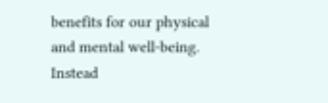benefits for our physical and mental well-being. Instead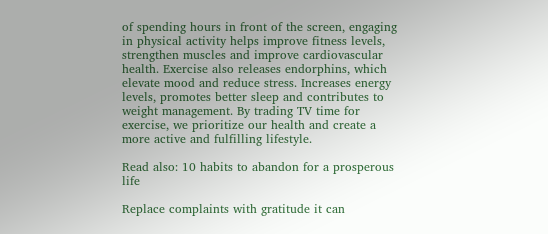of spending hours in front of the screen, engaging in physical activity helps improve fitness levels, strengthen muscles and improve cardiovascular health. Exercise also releases endorphins, which elevate mood and reduce stress. Increases energy levels, promotes better sleep and contributes to weight management. By trading TV time for exercise, we prioritize our health and create a more active and fulfilling lifestyle.

Read also: 10 habits to abandon for a prosperous life

Replace complaints with gratitude it can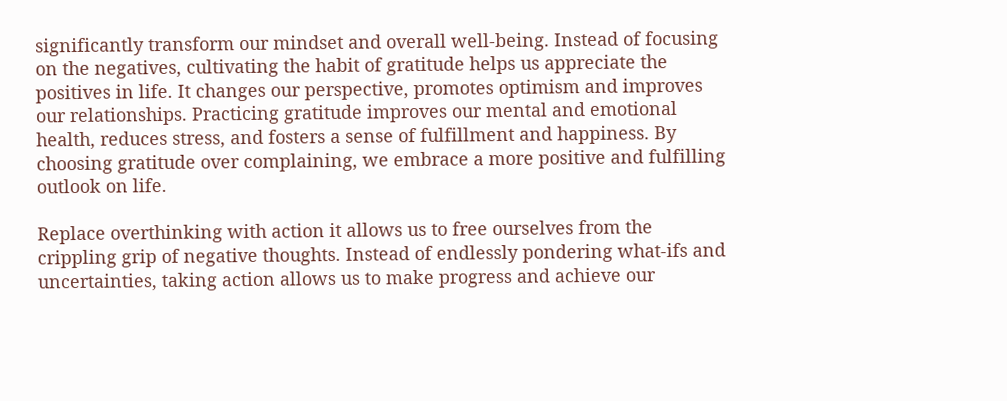significantly transform our mindset and overall well-being. Instead of focusing on the negatives, cultivating the habit of gratitude helps us appreciate the positives in life. It changes our perspective, promotes optimism and improves our relationships. Practicing gratitude improves our mental and emotional health, reduces stress, and fosters a sense of fulfillment and happiness. By choosing gratitude over complaining, we embrace a more positive and fulfilling outlook on life.

Replace overthinking with action it allows us to free ourselves from the crippling grip of negative thoughts. Instead of endlessly pondering what-ifs and uncertainties, taking action allows us to make progress and achieve our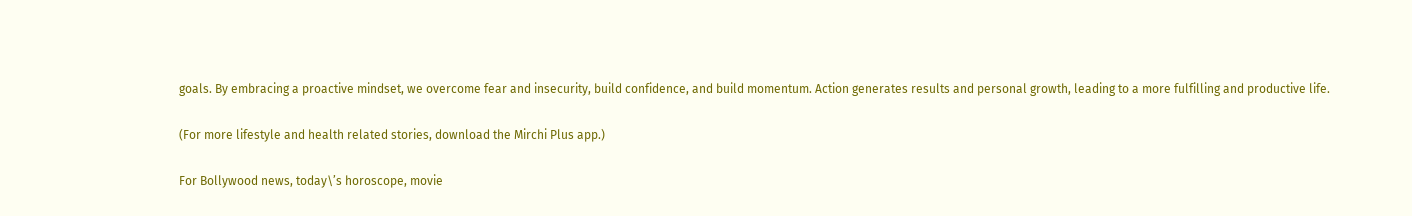goals. By embracing a proactive mindset, we overcome fear and insecurity, build confidence, and build momentum. Action generates results and personal growth, leading to a more fulfilling and productive life.

(For more lifestyle and health related stories, download the Mirchi Plus app.)

For Bollywood news, today\’s horoscope, movie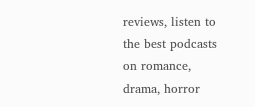reviews, listen to the best podcasts on romance, drama, horror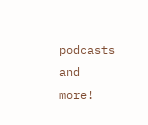podcasts and more!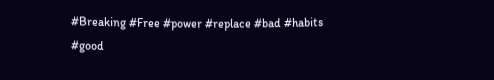#Breaking #Free #power #replace #bad #habits #good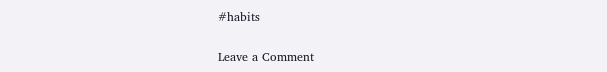#habits

Leave a Comment